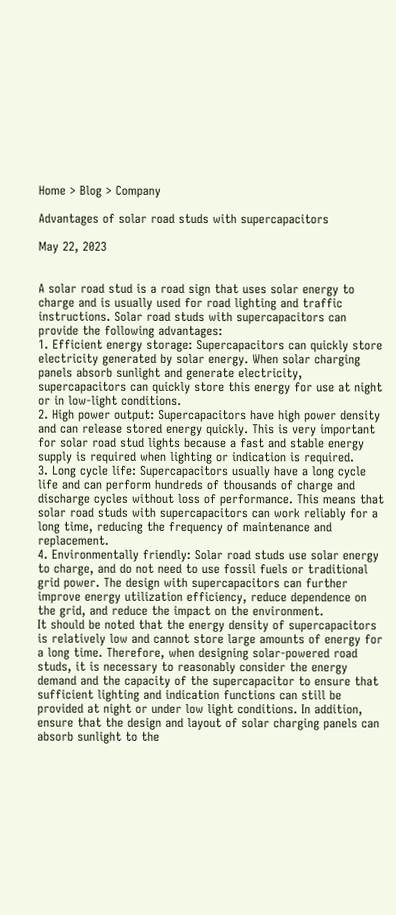Home > Blog > Company

Advantages of solar road studs with supercapacitors

May 22, 2023


A solar road stud is a road sign that uses solar energy to charge and is usually used for road lighting and traffic instructions. Solar road studs with supercapacitors can provide the following advantages:
1. Efficient energy storage: Supercapacitors can quickly store electricity generated by solar energy. When solar charging panels absorb sunlight and generate electricity, supercapacitors can quickly store this energy for use at night or in low-light conditions.
2. High power output: Supercapacitors have high power density and can release stored energy quickly. This is very important for solar road stud lights because a fast and stable energy supply is required when lighting or indication is required.
3. Long cycle life: Supercapacitors usually have a long cycle life and can perform hundreds of thousands of charge and discharge cycles without loss of performance. This means that solar road studs with supercapacitors can work reliably for a long time, reducing the frequency of maintenance and replacement.
4. Environmentally friendly: Solar road studs use solar energy to charge, and do not need to use fossil fuels or traditional grid power. The design with supercapacitors can further improve energy utilization efficiency, reduce dependence on the grid, and reduce the impact on the environment.
It should be noted that the energy density of supercapacitors is relatively low and cannot store large amounts of energy for a long time. Therefore, when designing solar-powered road studs, it is necessary to reasonably consider the energy demand and the capacity of the supercapacitor to ensure that sufficient lighting and indication functions can still be provided at night or under low light conditions. In addition, ensure that the design and layout of solar charging panels can absorb sunlight to the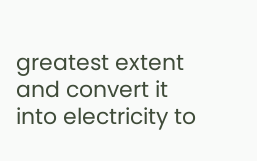greatest extent and convert it into electricity to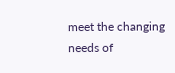meet the changing needs of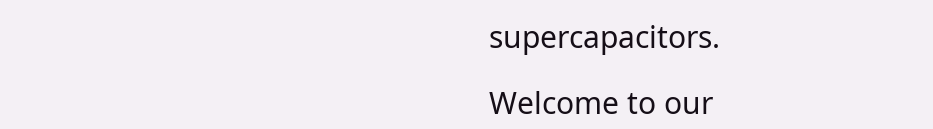supercapacitors.

Welcome to our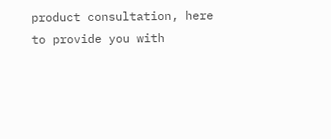product consultation, here to provide you with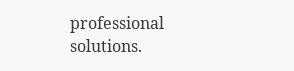professional solutions.